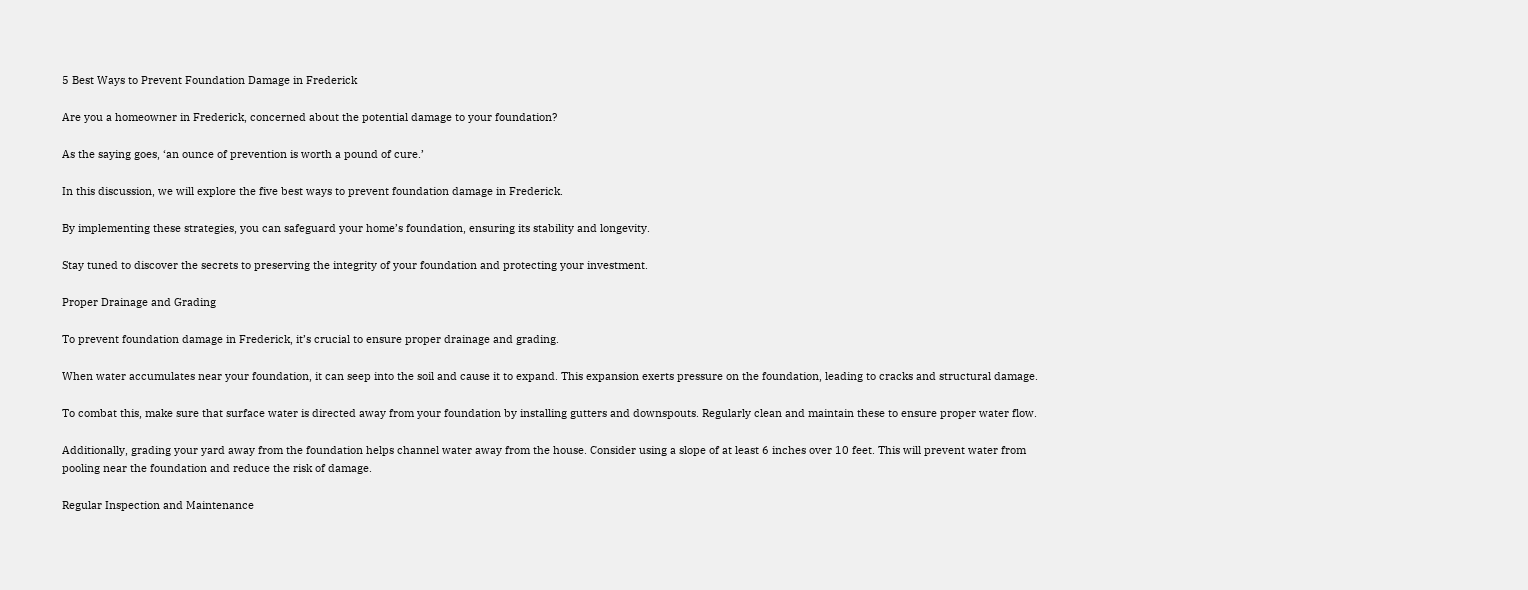5 Best Ways to Prevent Foundation Damage in Frederick

Are you a homeowner in Frederick, concerned about the potential damage to your foundation?

As the saying goes, ‘an ounce of prevention is worth a pound of cure.’

In this discussion, we will explore the five best ways to prevent foundation damage in Frederick.

By implementing these strategies, you can safeguard your home’s foundation, ensuring its stability and longevity.

Stay tuned to discover the secrets to preserving the integrity of your foundation and protecting your investment.

Proper Drainage and Grading

To prevent foundation damage in Frederick, it’s crucial to ensure proper drainage and grading.

When water accumulates near your foundation, it can seep into the soil and cause it to expand. This expansion exerts pressure on the foundation, leading to cracks and structural damage.

To combat this, make sure that surface water is directed away from your foundation by installing gutters and downspouts. Regularly clean and maintain these to ensure proper water flow.

Additionally, grading your yard away from the foundation helps channel water away from the house. Consider using a slope of at least 6 inches over 10 feet. This will prevent water from pooling near the foundation and reduce the risk of damage.

Regular Inspection and Maintenance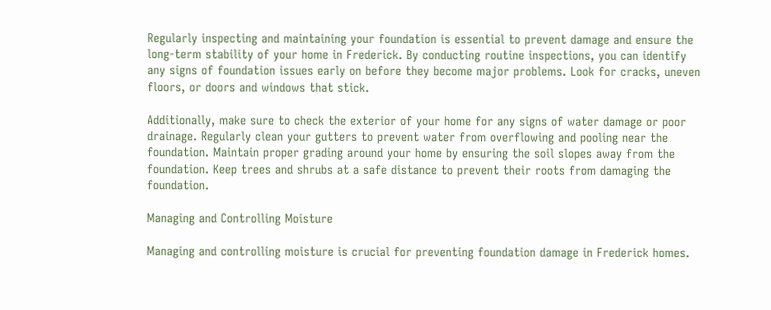Regularly inspecting and maintaining your foundation is essential to prevent damage and ensure the long-term stability of your home in Frederick. By conducting routine inspections, you can identify any signs of foundation issues early on before they become major problems. Look for cracks, uneven floors, or doors and windows that stick.

Additionally, make sure to check the exterior of your home for any signs of water damage or poor drainage. Regularly clean your gutters to prevent water from overflowing and pooling near the foundation. Maintain proper grading around your home by ensuring the soil slopes away from the foundation. Keep trees and shrubs at a safe distance to prevent their roots from damaging the foundation.

Managing and Controlling Moisture

Managing and controlling moisture is crucial for preventing foundation damage in Frederick homes.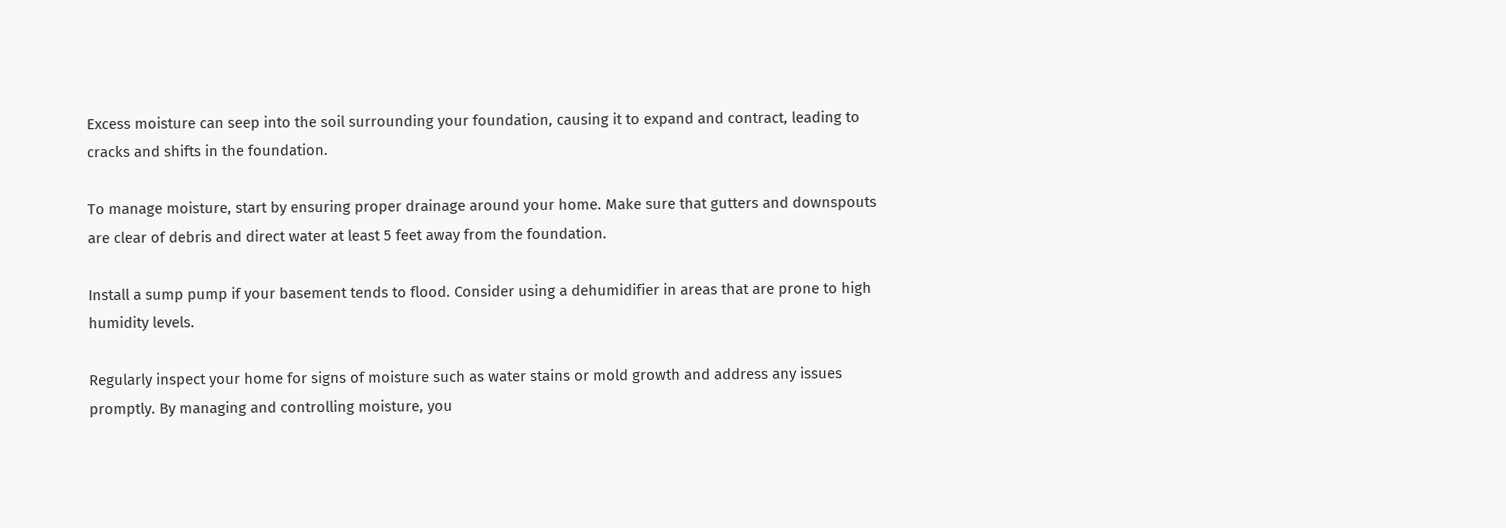Excess moisture can seep into the soil surrounding your foundation, causing it to expand and contract, leading to cracks and shifts in the foundation.

To manage moisture, start by ensuring proper drainage around your home. Make sure that gutters and downspouts are clear of debris and direct water at least 5 feet away from the foundation.

Install a sump pump if your basement tends to flood. Consider using a dehumidifier in areas that are prone to high humidity levels.

Regularly inspect your home for signs of moisture such as water stains or mold growth and address any issues promptly. By managing and controlling moisture, you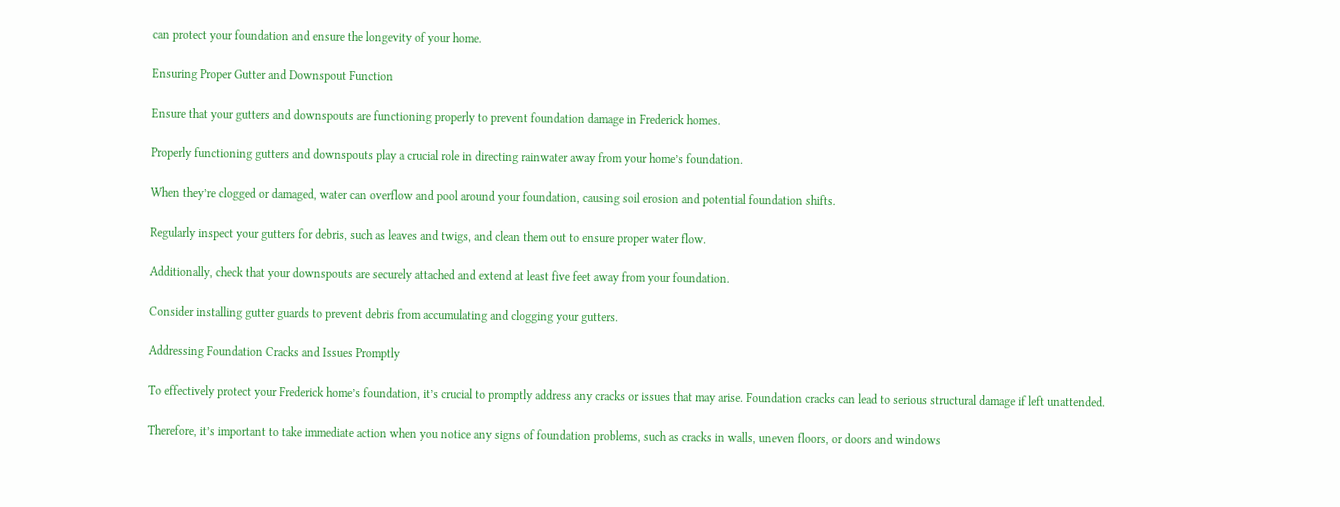can protect your foundation and ensure the longevity of your home.

Ensuring Proper Gutter and Downspout Function

Ensure that your gutters and downspouts are functioning properly to prevent foundation damage in Frederick homes.

Properly functioning gutters and downspouts play a crucial role in directing rainwater away from your home’s foundation.

When they’re clogged or damaged, water can overflow and pool around your foundation, causing soil erosion and potential foundation shifts.

Regularly inspect your gutters for debris, such as leaves and twigs, and clean them out to ensure proper water flow.

Additionally, check that your downspouts are securely attached and extend at least five feet away from your foundation.

Consider installing gutter guards to prevent debris from accumulating and clogging your gutters.

Addressing Foundation Cracks and Issues Promptly

To effectively protect your Frederick home’s foundation, it’s crucial to promptly address any cracks or issues that may arise. Foundation cracks can lead to serious structural damage if left unattended.

Therefore, it’s important to take immediate action when you notice any signs of foundation problems, such as cracks in walls, uneven floors, or doors and windows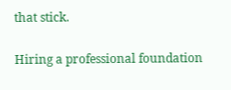that stick.

Hiring a professional foundation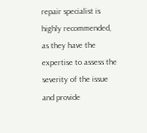repair specialist is highly recommended, as they have the expertise to assess the severity of the issue and provide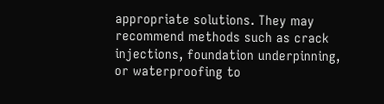appropriate solutions. They may recommend methods such as crack injections, foundation underpinning, or waterproofing to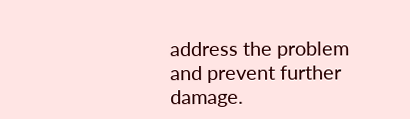address the problem and prevent further damage.